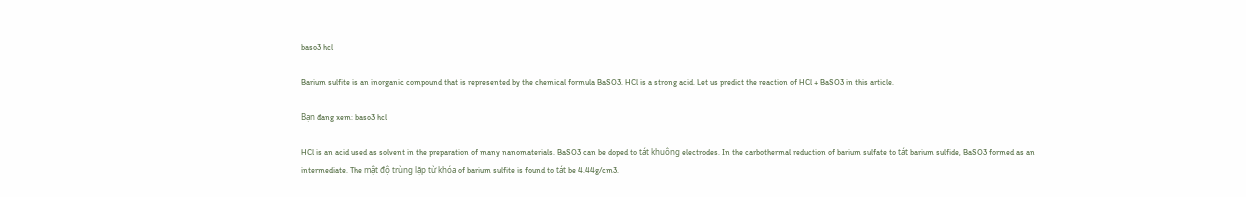baso3 hcl

Barium sulfite is an inorganic compound that is represented by the chemical formula BaSO3. HCl is a strong acid. Let us predict the reaction of HCl + BaSO3 in this article.

Bạn đang xem: baso3 hcl

HCl is an acid used as solvent in the preparation of many nanomaterials. BaSO3 can be doped to tát khuông electrodes. In the carbothermal reduction of barium sulfate to tát barium sulfide, BaSO3 formed as an intermediate. The mật độ trùng lặp từ khóa of barium sulfite is found to tát be 4.44g/cm3.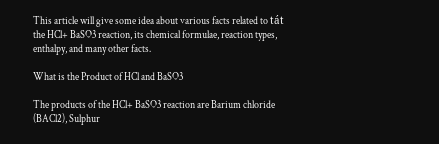This article will give some idea about various facts related to tát the HCl+ BaSO3 reaction, its chemical formulae, reaction types, enthalpy, and many other facts.

What is the Product of HCl and BaSO3

The products of the HCl+ BaSO3 reaction are Barium chloride (BACl2), Sulphur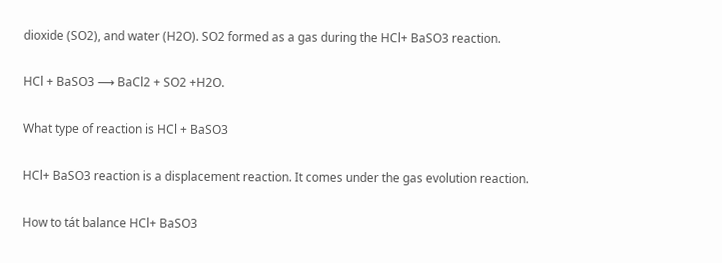dioxide (SO2), and water (H2O). SO2 formed as a gas during the HCl+ BaSO3 reaction.

HCl + BaSO3 ⟶ BaCl2 + SO2 +H2O.

What type of reaction is HCl + BaSO3

HCl+ BaSO3 reaction is a displacement reaction. It comes under the gas evolution reaction.

How to tát balance HCl+ BaSO3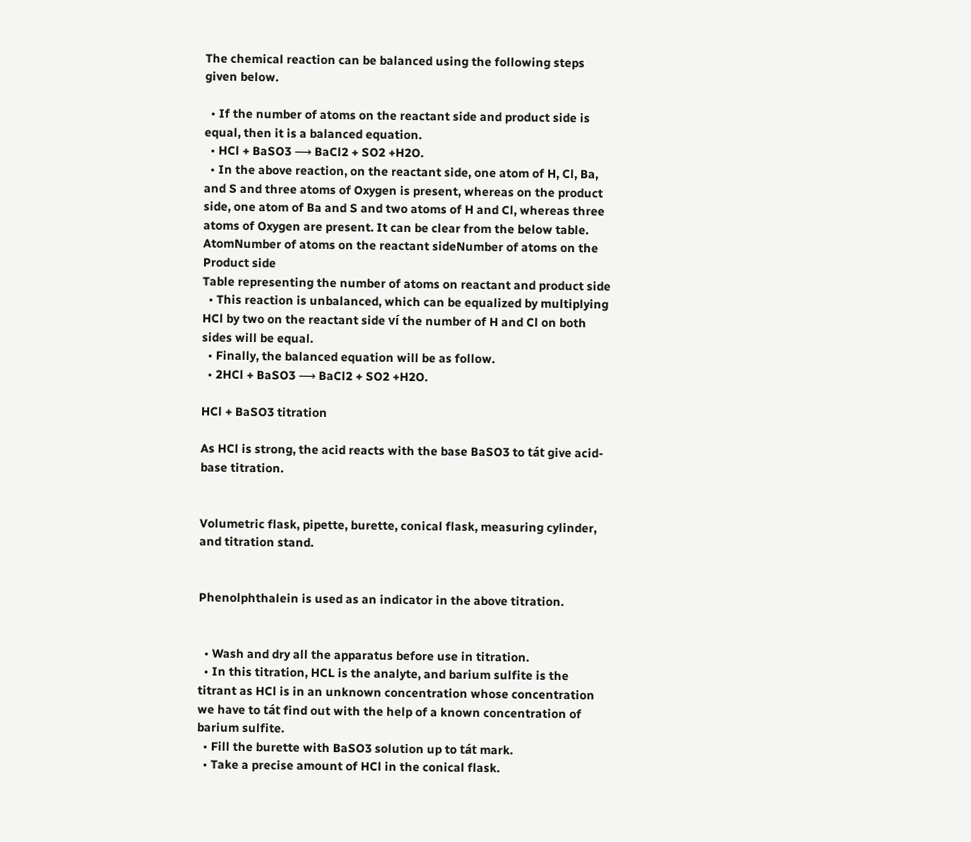The chemical reaction can be balanced using the following steps given below.

  • If the number of atoms on the reactant side and product side is equal, then it is a balanced equation.
  • HCl + BaSO3 ⟶ BaCl2 + SO2 +H2O.
  • In the above reaction, on the reactant side, one atom of H, Cl, Ba, and S and three atoms of Oxygen is present, whereas on the product side, one atom of Ba and S and two atoms of H and Cl, whereas three atoms of Oxygen are present. It can be clear from the below table.
AtomNumber of atoms on the reactant sideNumber of atoms on the Product side
Table representing the number of atoms on reactant and product side
  • This reaction is unbalanced, which can be equalized by multiplying HCl by two on the reactant side ví the number of H and Cl on both sides will be equal.
  • Finally, the balanced equation will be as follow.
  • 2HCl + BaSO3 ⟶ BaCl2 + SO2 +H2O.

HCl + BaSO3 titration

As HCl is strong, the acid reacts with the base BaSO3 to tát give acid-base titration.


Volumetric flask, pipette, burette, conical flask, measuring cylinder, and titration stand.


Phenolphthalein is used as an indicator in the above titration.


  • Wash and dry all the apparatus before use in titration.
  • In this titration, HCL is the analyte, and barium sulfite is the titrant as HCl is in an unknown concentration whose concentration we have to tát find out with the help of a known concentration of barium sulfite.
  • Fill the burette with BaSO3 solution up to tát mark.
  • Take a precise amount of HCl in the conical flask.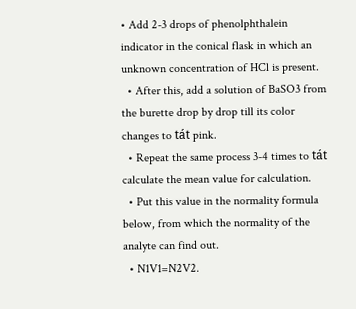• Add 2-3 drops of phenolphthalein indicator in the conical flask in which an unknown concentration of HCl is present.
  • After this, add a solution of BaSO3 from the burette drop by drop till its color changes to tát pink.
  • Repeat the same process 3-4 times to tát calculate the mean value for calculation.
  • Put this value in the normality formula below, from which the normality of the analyte can find out.
  • N1V1=N2V2.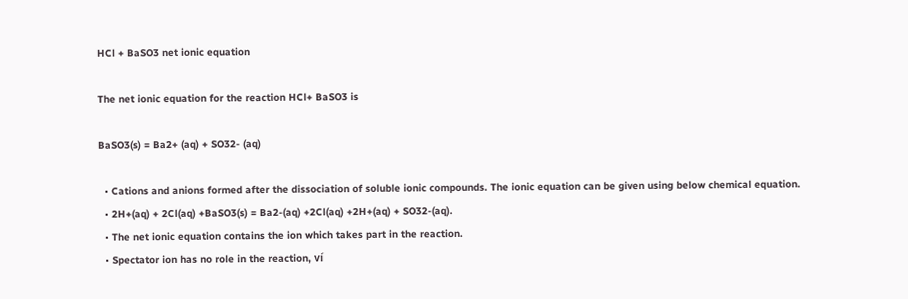HCl + BaSO3 net ionic equation

The net ionic equation for the reaction HCl+ BaSO3 is

BaSO3(s) = Ba2+ (aq) + SO32- (aq)

  • Cations and anions formed after the dissociation of soluble ionic compounds. The ionic equation can be given using below chemical equation.
  • 2H+(aq) + 2Cl(aq) +BaSO3(s) = Ba2-(aq) +2Cl(aq) +2H+(aq) + SO32-(aq).
  • The net ionic equation contains the ion which takes part in the reaction.
  • Spectator ion has no role in the reaction, ví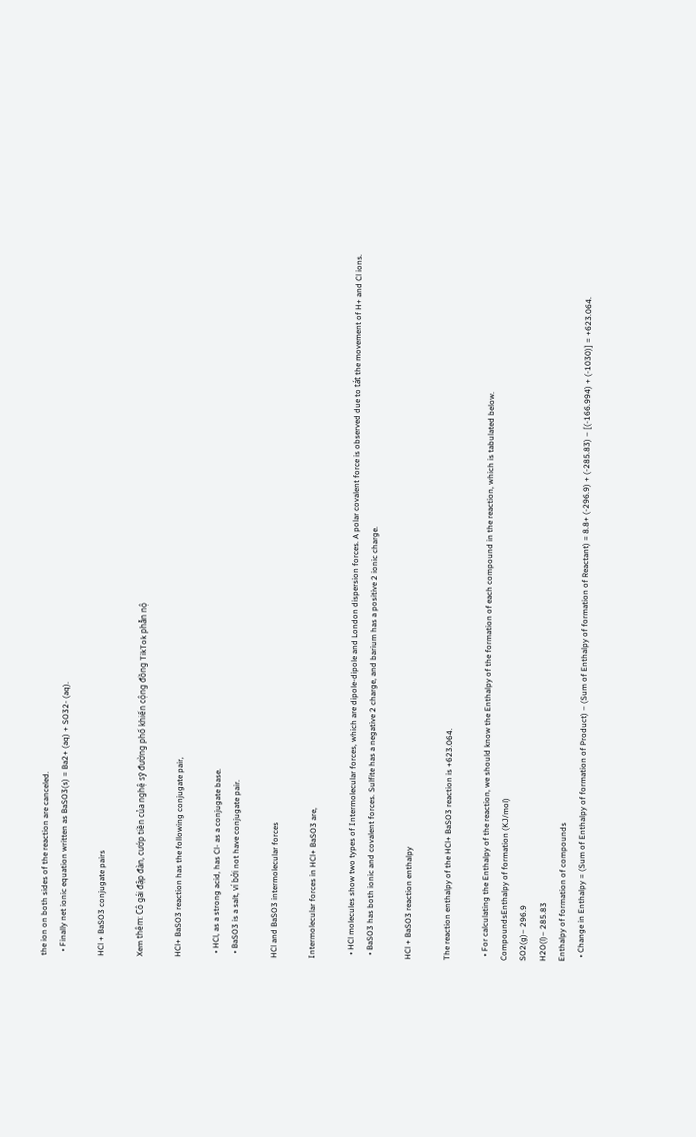the ion on both sides of the reaction are canceled.
  • Finally net ionic equation written as BaSO3(s) = Ba2+ (aq) + SO32- (aq).

HCl + BaSO3 conjugate pairs

Xem thêm: Cô gái đập đàn, cướp tiền của nghệ sỹ đường phố khiến cộng đồng TikTok phẫn nộ

HCl+ BaSO3 reaction has the following conjugate pair,

  • HCl, as a strong acid, has Cl- as a conjugate base.
  • BaSO3 is a salt, ví bởi not have conjugate pair.

HCl and BaSO3 intermolecular forces

Intermolecular forces in HCl+ BaSO3 are,

  • HCl molecules show two types of Intermolecular forces, which are dipole-dipole and London dispersion forces. A polar covalent force is observed due to tát the movement of H+ and Cl ions.
  • BaSO3 has both ionic and covalent forces. Sulfite has a negative 2 charge, and barium has a positive 2 ionic charge.

HCl + BaSO3 reaction enthalpy

The reaction enthalpy of the HCl+ BaSO3 reaction is +623.064.

  • For calculating the Enthalpy of the reaction, we should know the Enthalpy of the formation of each compound in the reaction, which is tabulated below.
CompoundsEnthalpy of formation (KJ/mol)
SO2(g)– 296.9
H2O(l)– 285.83
Enthalpy of formation of compounds
  • Change in Enthalpy = (Sum of Enthalpy of formation of Product) – (Sum of Enthalpy of formation of Reactant) = 8.8+ (-296.9) + (-285.83) – [(-166.994) + (-1030)] = +623.064.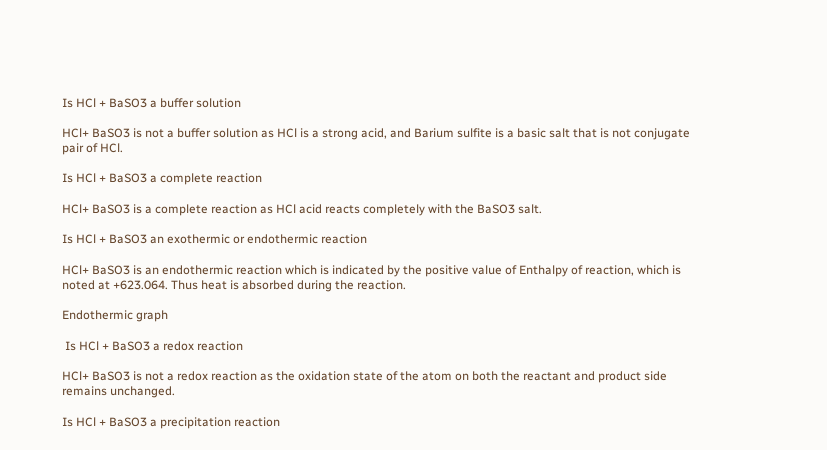Is HCl + BaSO3 a buffer solution

HCl+ BaSO3 is not a buffer solution as HCl is a strong acid, and Barium sulfite is a basic salt that is not conjugate pair of HCl.

Is HCl + BaSO3 a complete reaction

HCl+ BaSO3 is a complete reaction as HCl acid reacts completely with the BaSO3 salt.

Is HCl + BaSO3 an exothermic or endothermic reaction

HCl+ BaSO3 is an endothermic reaction which is indicated by the positive value of Enthalpy of reaction, which is noted at +623.064. Thus heat is absorbed during the reaction.

Endothermic graph

 Is HCl + BaSO3 a redox reaction

HCl+ BaSO3 is not a redox reaction as the oxidation state of the atom on both the reactant and product side remains unchanged.

Is HCl + BaSO3 a precipitation reaction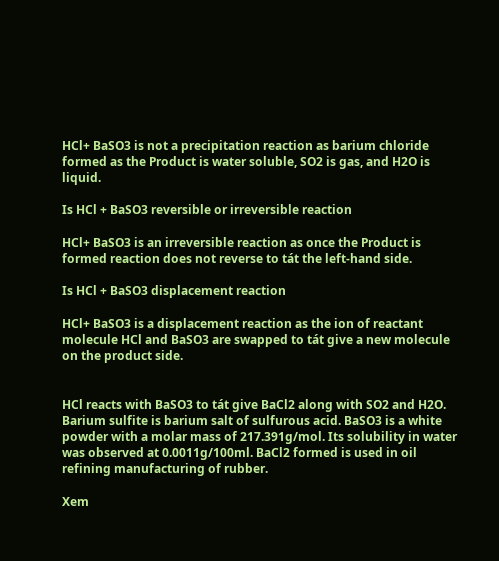HCl+ BaSO3 is not a precipitation reaction as barium chloride formed as the Product is water soluble, SO2 is gas, and H2O is liquid.

Is HCl + BaSO3 reversible or irreversible reaction

HCl+ BaSO3 is an irreversible reaction as once the Product is formed reaction does not reverse to tát the left-hand side.

Is HCl + BaSO3 displacement reaction

HCl+ BaSO3 is a displacement reaction as the ion of reactant molecule HCl and BaSO3 are swapped to tát give a new molecule on the product side.


HCl reacts with BaSO3 to tát give BaCl2 along with SO2 and H2O. Barium sulfite is barium salt of sulfurous acid. BaSO3 is a white powder with a molar mass of 217.391g/mol. Its solubility in water was observed at 0.0011g/100ml. BaCl2 formed is used in oil refining manufacturing of rubber.

Xem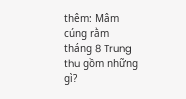thêm: Mâm cúng rằm tháng 8 Trung thu gồm những gì?